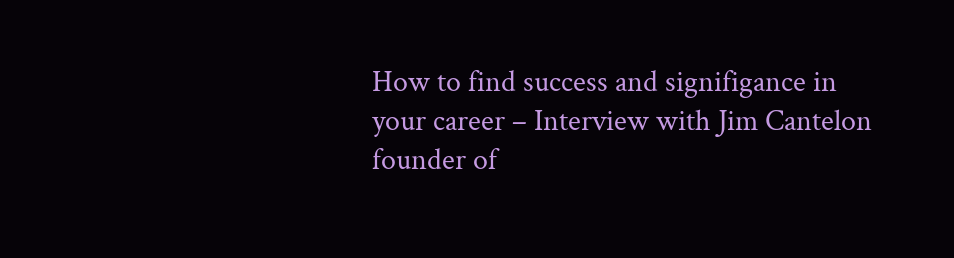How to find success and signifigance in your career – Interview with Jim Cantelon founder of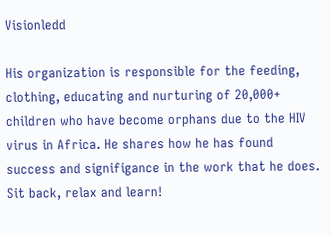Visionledd

His organization is responsible for the feeding, clothing, educating and nurturing of 20,000+ children who have become orphans due to the HIV virus in Africa. He shares how he has found success and signifigance in the work that he does. Sit back, relax and learn!